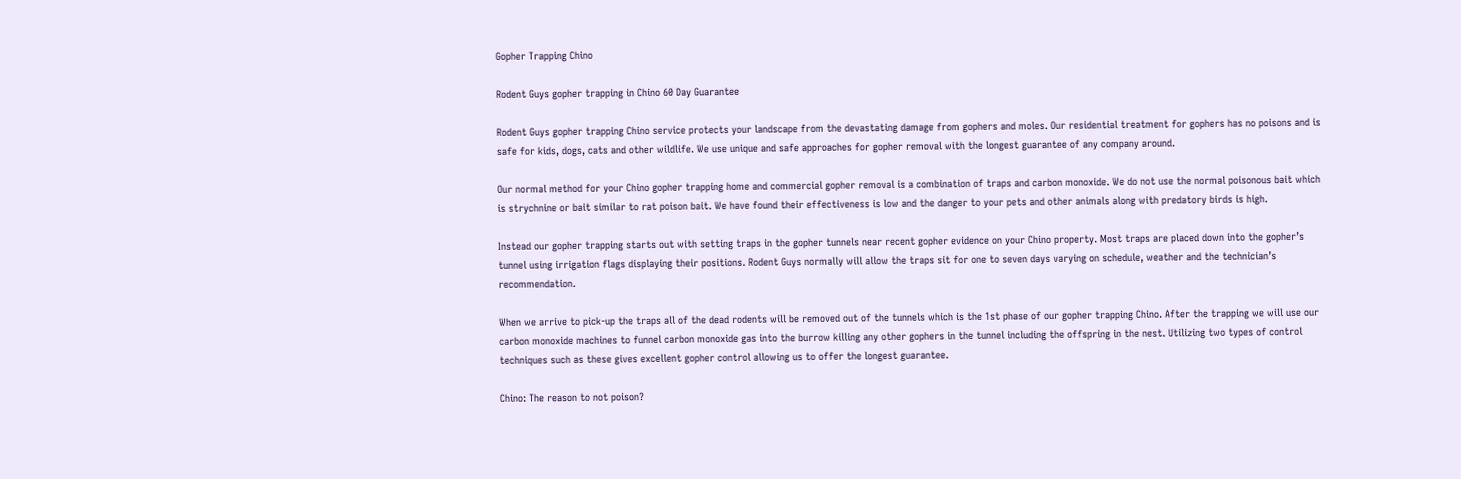Gopher Trapping Chino

Rodent Guys gopher trapping in Chino 60 Day Guarantee

Rodent Guys gopher trapping Chino service protects your landscape from the devastating damage from gophers and moles. Our residential treatment for gophers has no poisons and is safe for kids, dogs, cats and other wildlife. We use unique and safe approaches for gopher removal with the longest guarantee of any company around.

Our normal method for your Chino gopher trapping home and commercial gopher removal is a combination of traps and carbon monoxide. We do not use the normal poisonous bait which is strychnine or bait similar to rat poison bait. We have found their effectiveness is low and the danger to your pets and other animals along with predatory birds is high.

Instead our gopher trapping starts out with setting traps in the gopher tunnels near recent gopher evidence on your Chino property. Most traps are placed down into the gopher’s tunnel using irrigation flags displaying their positions. Rodent Guys normally will allow the traps sit for one to seven days varying on schedule, weather and the technician’s recommendation.

When we arrive to pick-up the traps all of the dead rodents will be removed out of the tunnels which is the 1st phase of our gopher trapping Chino. After the trapping we will use our carbon monoxide machines to funnel carbon monoxide gas into the burrow killing any other gophers in the tunnel including the offspring in the nest. Utilizing two types of control techniques such as these gives excellent gopher control allowing us to offer the longest guarantee.

Chino: The reason to not poison?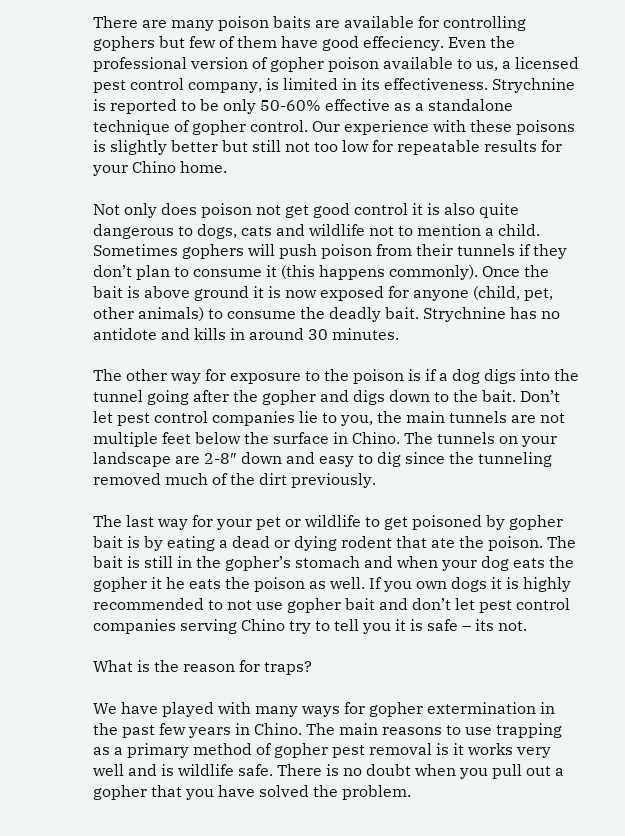There are many poison baits are available for controlling gophers but few of them have good effeciency. Even the professional version of gopher poison available to us, a licensed pest control company, is limited in its effectiveness. Strychnine is reported to be only 50-60% effective as a standalone technique of gopher control. Our experience with these poisons is slightly better but still not too low for repeatable results for your Chino home.

Not only does poison not get good control it is also quite dangerous to dogs, cats and wildlife not to mention a child. Sometimes gophers will push poison from their tunnels if they don’t plan to consume it (this happens commonly). Once the bait is above ground it is now exposed for anyone (child, pet, other animals) to consume the deadly bait. Strychnine has no antidote and kills in around 30 minutes.

The other way for exposure to the poison is if a dog digs into the tunnel going after the gopher and digs down to the bait. Don’t let pest control companies lie to you, the main tunnels are not multiple feet below the surface in Chino. The tunnels on your landscape are 2-8″ down and easy to dig since the tunneling removed much of the dirt previously.

The last way for your pet or wildlife to get poisoned by gopher bait is by eating a dead or dying rodent that ate the poison. The bait is still in the gopher’s stomach and when your dog eats the gopher it he eats the poison as well. If you own dogs it is highly recommended to not use gopher bait and don’t let pest control companies serving Chino try to tell you it is safe – its not.

What is the reason for traps?

We have played with many ways for gopher extermination in the past few years in Chino. The main reasons to use trapping as a primary method of gopher pest removal is it works very well and is wildlife safe. There is no doubt when you pull out a gopher that you have solved the problem.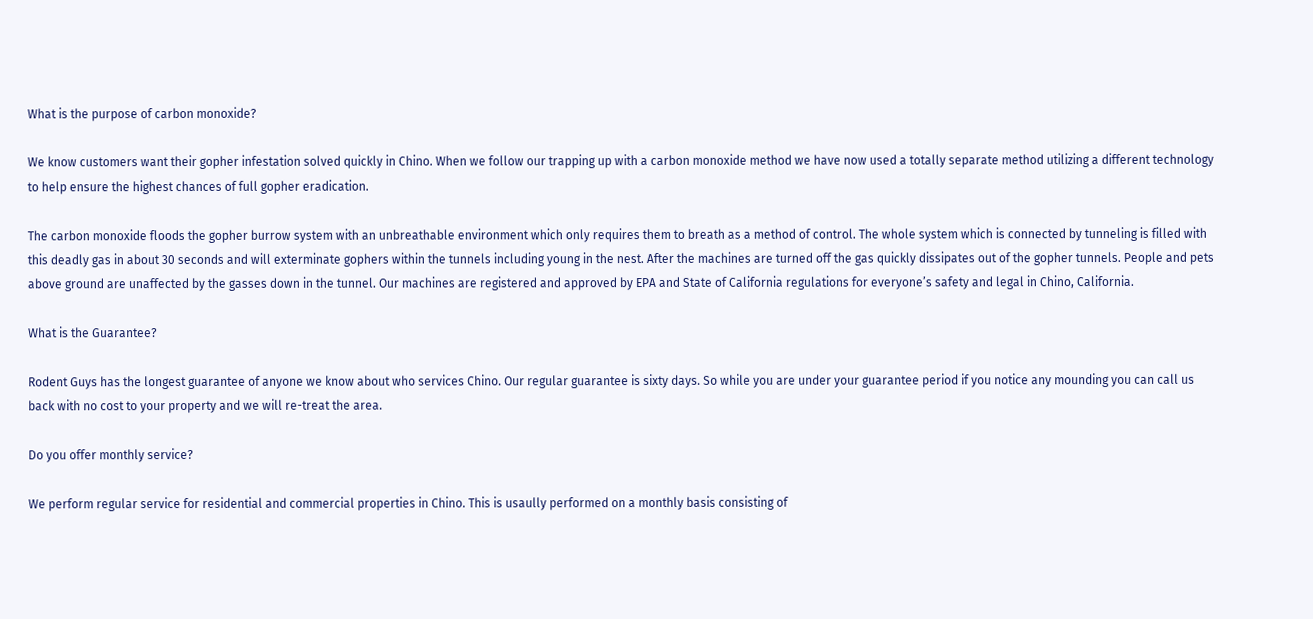What is the purpose of carbon monoxide?

We know customers want their gopher infestation solved quickly in Chino. When we follow our trapping up with a carbon monoxide method we have now used a totally separate method utilizing a different technology to help ensure the highest chances of full gopher eradication.

The carbon monoxide floods the gopher burrow system with an unbreathable environment which only requires them to breath as a method of control. The whole system which is connected by tunneling is filled with this deadly gas in about 30 seconds and will exterminate gophers within the tunnels including young in the nest. After the machines are turned off the gas quickly dissipates out of the gopher tunnels. People and pets above ground are unaffected by the gasses down in the tunnel. Our machines are registered and approved by EPA and State of California regulations for everyone’s safety and legal in Chino, California.

What is the Guarantee?

Rodent Guys has the longest guarantee of anyone we know about who services Chino. Our regular guarantee is sixty days. So while you are under your guarantee period if you notice any mounding you can call us back with no cost to your property and we will re-treat the area.

Do you offer monthly service?

We perform regular service for residential and commercial properties in Chino. This is usaully performed on a monthly basis consisting of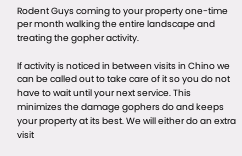Rodent Guys coming to your property one-time per month walking the entire landscape and treating the gopher activity.

If activity is noticed in between visits in Chino we can be called out to take care of it so you do not have to wait until your next service. This minimizes the damage gophers do and keeps your property at its best. We will either do an extra visit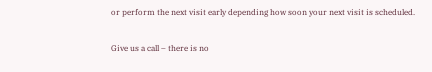or perform the next visit early depending how soon your next visit is scheduled.

Give us a call – there is no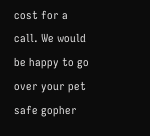cost for a call. We would be happy to go over your pet safe gopher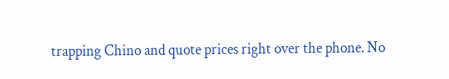trapping Chino and quote prices right over the phone. No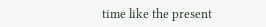time like the present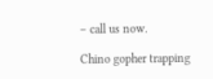– call us now.

Chino gopher trapping